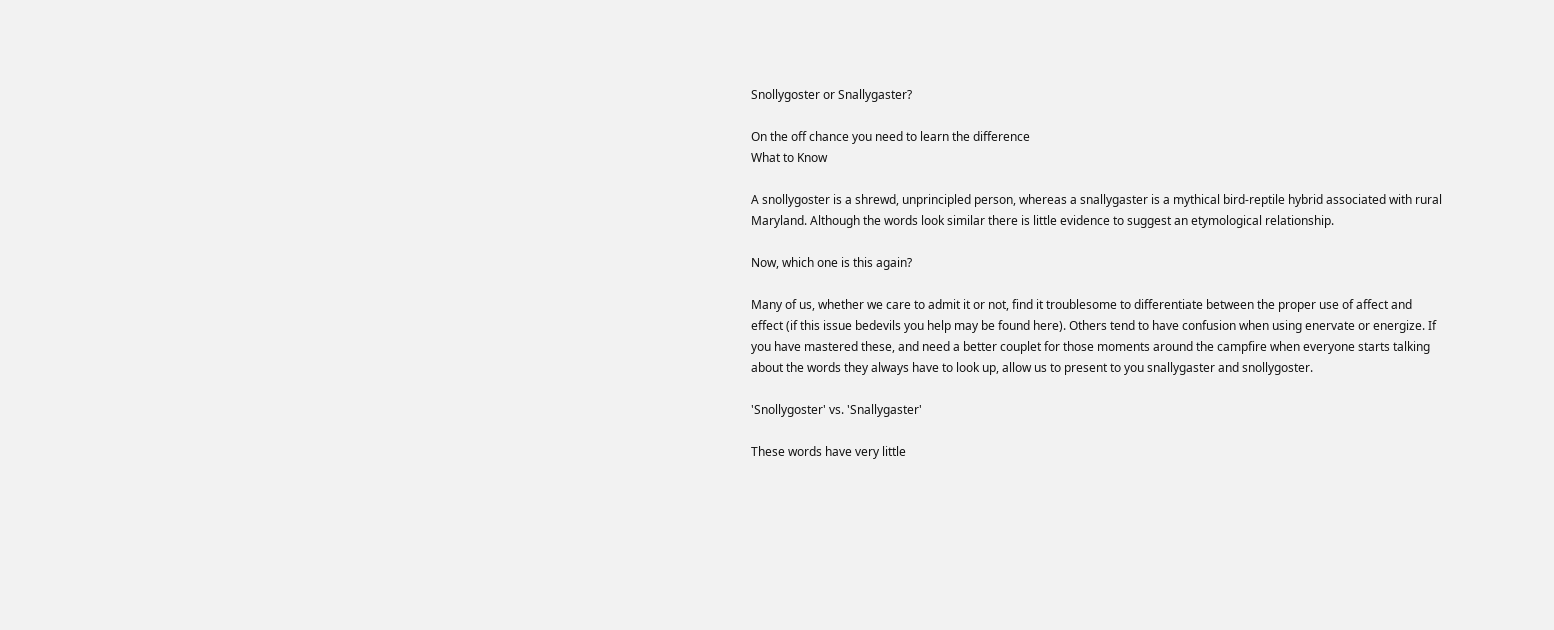Snollygoster or Snallygaster?

On the off chance you need to learn the difference
What to Know

A snollygoster is a shrewd, unprincipled person, whereas a snallygaster is a mythical bird-reptile hybrid associated with rural Maryland. Although the words look similar there is little evidence to suggest an etymological relationship.

Now, which one is this again?

Many of us, whether we care to admit it or not, find it troublesome to differentiate between the proper use of affect and effect (if this issue bedevils you help may be found here). Others tend to have confusion when using enervate or energize. If you have mastered these, and need a better couplet for those moments around the campfire when everyone starts talking about the words they always have to look up, allow us to present to you snallygaster and snollygoster.

'Snollygoster' vs. 'Snallygaster'

These words have very little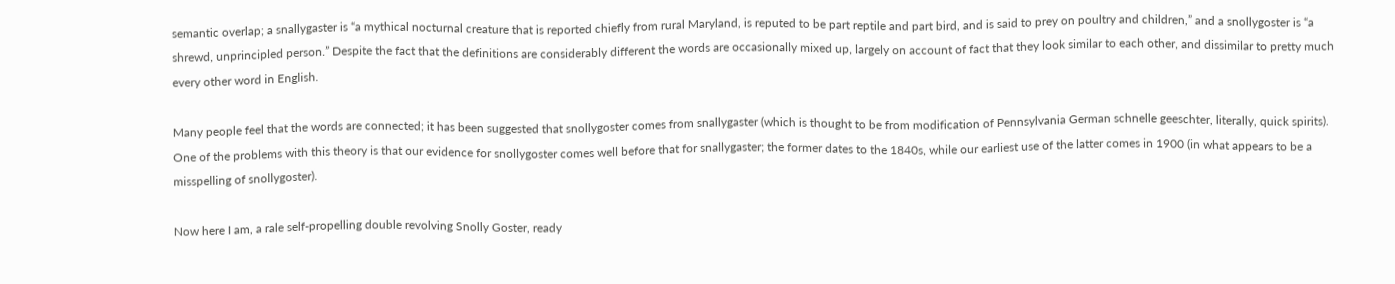semantic overlap; a snallygaster is “a mythical nocturnal creature that is reported chiefly from rural Maryland, is reputed to be part reptile and part bird, and is said to prey on poultry and children,” and a snollygoster is “a shrewd, unprincipled person.” Despite the fact that the definitions are considerably different the words are occasionally mixed up, largely on account of fact that they look similar to each other, and dissimilar to pretty much every other word in English.

Many people feel that the words are connected; it has been suggested that snollygoster comes from snallygaster (which is thought to be from modification of Pennsylvania German schnelle geeschter, literally, quick spirits). One of the problems with this theory is that our evidence for snollygoster comes well before that for snallygaster; the former dates to the 1840s, while our earliest use of the latter comes in 1900 (in what appears to be a misspelling of snollygoster).

Now here I am, a rale self-propelling double revolving Snolly Goster, ready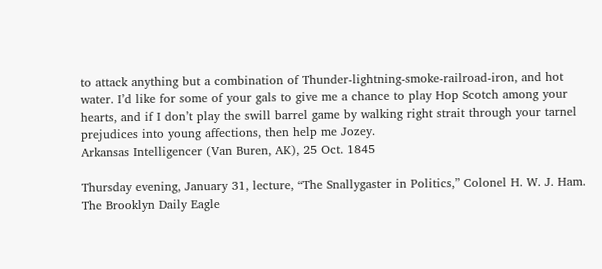to attack anything but a combination of Thunder-lightning-smoke-railroad-iron, and hot water. I’d like for some of your gals to give me a chance to play Hop Scotch among your hearts, and if I don’t play the swill barrel game by walking right strait through your tarnel prejudices into young affections, then help me Jozey.
Arkansas Intelligencer (Van Buren, AK), 25 Oct. 1845

Thursday evening, January 31, lecture, “The Snallygaster in Politics,” Colonel H. W. J. Ham.
The Brooklyn Daily Eagle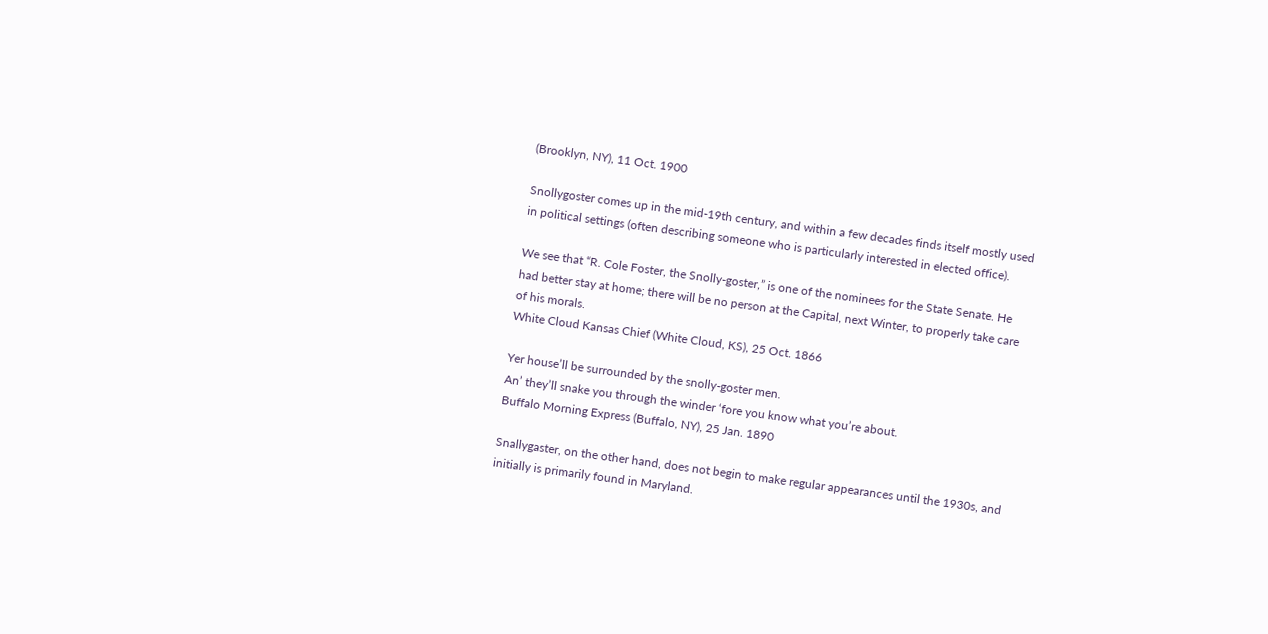(Brooklyn, NY), 11 Oct. 1900

Snollygoster comes up in the mid-19th century, and within a few decades finds itself mostly used in political settings (often describing someone who is particularly interested in elected office).

We see that “R. Cole Foster, the Snolly-goster,” is one of the nominees for the State Senate. He had better stay at home; there will be no person at the Capital, next Winter, to properly take care of his morals.
White Cloud Kansas Chief (White Cloud, KS), 25 Oct. 1866

Yer house’ll be surrounded by the snolly-goster men.
An’ they’ll snake you through the winder ‘fore you know what you’re about.
Buffalo Morning Express (Buffalo, NY), 25 Jan. 1890

Snallygaster, on the other hand, does not begin to make regular appearances until the 1930s, and initially is primarily found in Maryland.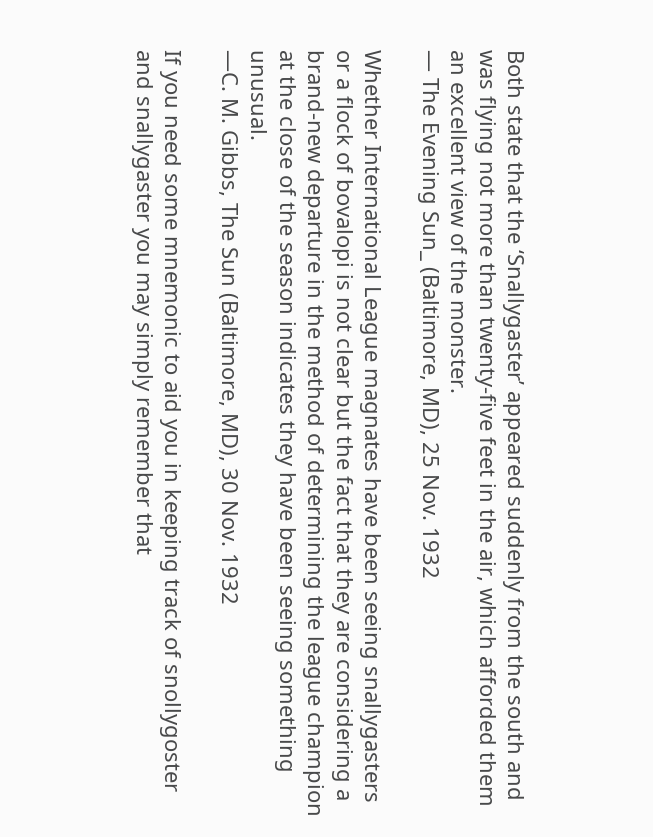Both state that the ‘Snallygaster’ appeared suddenly from the south and was flying not more than twenty-five feet in the air, which afforded them an excellent view of the monster.
— The Evening Sun_ (Baltimore, MD), 25 Nov. 1932

Whether International League magnates have been seeing snallygasters or a flock of bovalopi is not clear but the fact that they are considering a brand-new departure in the method of determining the league champion at the close of the season indicates they have been seeing something unusual.
—C. M. Gibbs, The Sun (Baltimore, MD), 30 Nov. 1932

If you need some mnemonic to aid you in keeping track of snollygoster and snallygaster you may simply remember that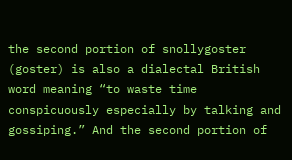the second portion of snollygoster (goster) is also a dialectal British word meaning “to waste time conspicuously especially by talking and gossiping.” And the second portion of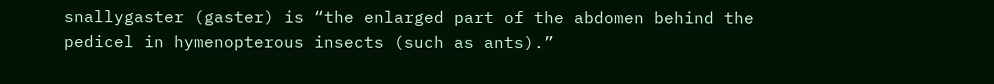snallygaster (gaster) is “the enlarged part of the abdomen behind the pedicel in hymenopterous insects (such as ants).”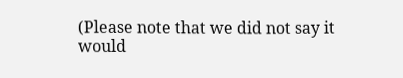(Please note that we did not say it would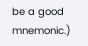be a good mnemonic.)